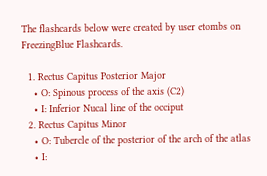The flashcards below were created by user etombs on FreezingBlue Flashcards.

  1. Rectus Capitus Posterior Major
    • O: Spinous process of the axis (C2)
    • I: Inferior Nucal line of the occiput
  2. Rectus Capitus Minor
    • O: Tubercle of the posterior of the arch of the atlas
    • I: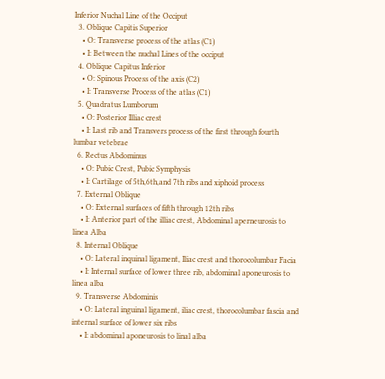Inferior Nuchal Line of the Occiput
  3. Oblique Capitis Superior
    • O: Transverse process of the atlas (C1)
    • I: Between the nuchal Lines of the occiput
  4. Oblique Capitus Inferior
    • O: Spinous Process of the axis (C2)
    • I: Transverse Process of the atlas (C1)
  5. Quadratus Lumborum
    • O: Posterior Illiac crest
    • I: Last rib and Transvers process of the first through fourth lumbar vetebrae
  6. Rectus Abdominus
    • O: Pubic Crest, Pubic Symphysis
    • I: Cartilage of 5th,6th,and 7th ribs and xiphoid process
  7. External Oblique
    • O: External surfaces of fifth through 12th ribs
    • I: Anterior part of the illiac crest, Abdominal aperneurosis to linea Alba
  8. Internal Oblique
    • O: Lateral inquinal ligament, Iliac crest and thorocolumbar Facia
    • I: Internal surface of lower three rib, abdominal aponeurosis to linea alba
  9. Transverse Abdominis
    • O: Lateral inguinal ligament, iliac crest, thorocolumbar fascia and internal surface of lower six ribs
    • I: abdominal aponeurosis to linal alba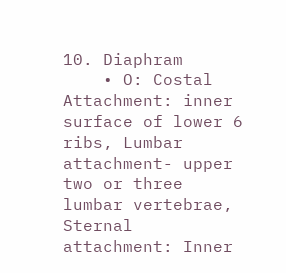10. Diaphram
    • O: Costal Attachment: inner surface of lower 6 ribs, Lumbar attachment- upper two or three lumbar vertebrae, Sternal attachment: Inner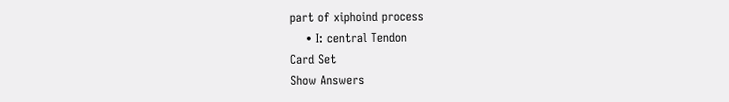part of xiphoind process
    • I: central Tendon
Card Set
Show Answers